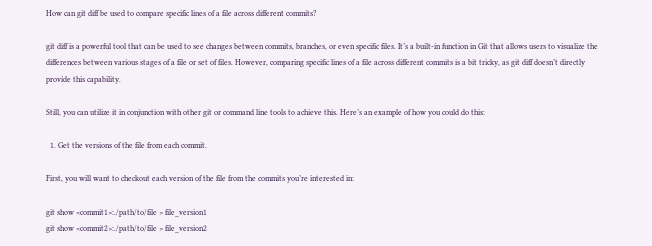How can git diff be used to compare specific lines of a file across different commits?

git diff is a powerful tool that can be used to see changes between commits, branches, or even specific files. It’s a built-in function in Git that allows users to visualize the differences between various stages of a file or set of files. However, comparing specific lines of a file across different commits is a bit tricky, as git diff doesn’t directly provide this capability.

Still, you can utilize it in conjunction with other git or command line tools to achieve this. Here’s an example of how you could do this:

  1. Get the versions of the file from each commit.

First, you will want to checkout each version of the file from the commits you’re interested in:

git show <commit1>:./path/to/file > file_version1
git show <commit2>:./path/to/file > file_version2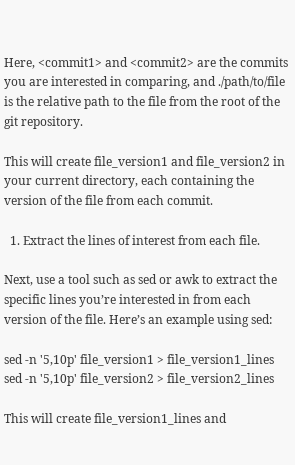Here, <commit1> and <commit2> are the commits you are interested in comparing, and ./path/to/file is the relative path to the file from the root of the git repository.

This will create file_version1 and file_version2 in your current directory, each containing the version of the file from each commit.

  1. Extract the lines of interest from each file.

Next, use a tool such as sed or awk to extract the specific lines you’re interested in from each version of the file. Here’s an example using sed:

sed -n '5,10p' file_version1 > file_version1_lines
sed -n '5,10p' file_version2 > file_version2_lines

This will create file_version1_lines and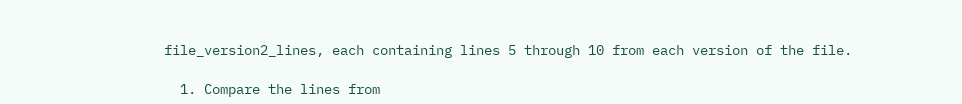file_version2_lines, each containing lines 5 through 10 from each version of the file.

  1. Compare the lines from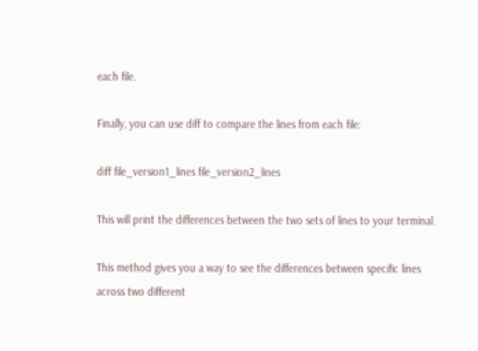each file.

Finally, you can use diff to compare the lines from each file:

diff file_version1_lines file_version2_lines

This will print the differences between the two sets of lines to your terminal.

This method gives you a way to see the differences between specific lines across two different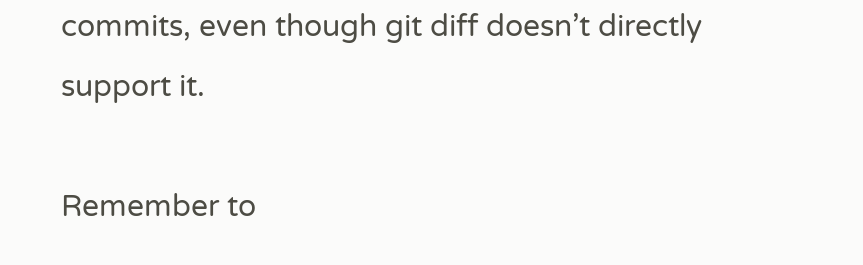commits, even though git diff doesn’t directly support it.

Remember to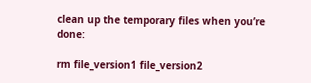clean up the temporary files when you’re done:

rm file_version1 file_version2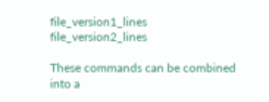file_version1_lines file_version2_lines

These commands can be combined into a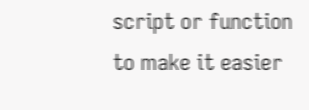script or function to make it easier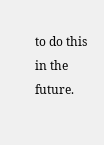to do this in the future.